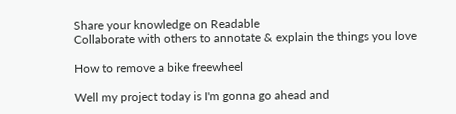Share your knowledge on Readable
Collaborate with others to annotate & explain the things you love

How to remove a bike freewheel

Well my project today is I'm gonna go ahead and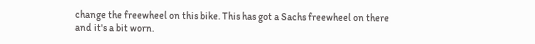change the freewheel on this bike. This has got a Sachs freewheel on there and it's a bit worn.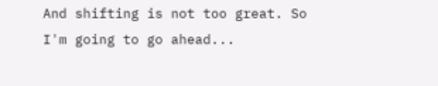And shifting is not too great. So I'm going to go ahead...